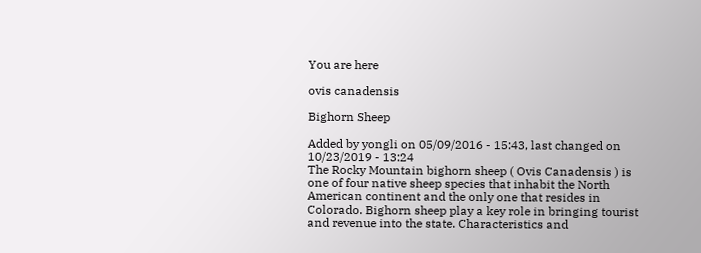You are here

ovis canadensis

Bighorn Sheep

Added by yongli on 05/09/2016 - 15:43, last changed on 10/23/2019 - 13:24
The Rocky Mountain bighorn sheep ( Ovis Canadensis ) is one of four native sheep species that inhabit the North American continent and the only one that resides in Colorado. Bighorn sheep play a key role in bringing tourist and revenue into the state. Characteristics and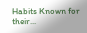Habits Known for their...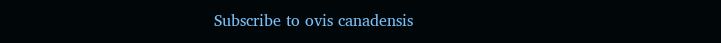Subscribe to ovis canadensis